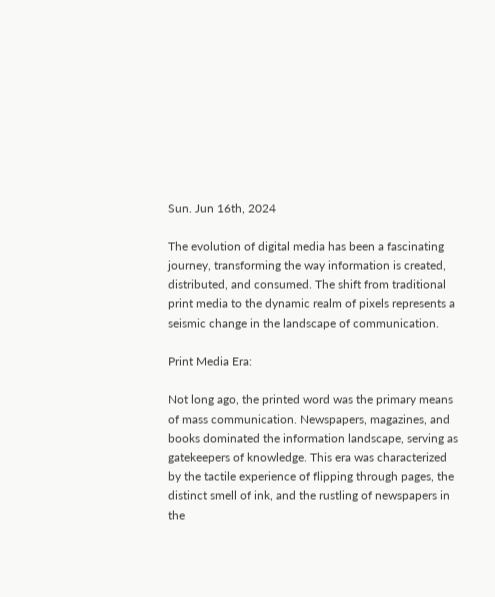Sun. Jun 16th, 2024

The evolution of digital media has been a fascinating journey, transforming the way information is created, distributed, and consumed. The shift from traditional print media to the dynamic realm of pixels represents a seismic change in the landscape of communication.

Print Media Era:

Not long ago, the printed word was the primary means of mass communication. Newspapers, magazines, and books dominated the information landscape, serving as gatekeepers of knowledge. This era was characterized by the tactile experience of flipping through pages, the distinct smell of ink, and the rustling of newspapers in the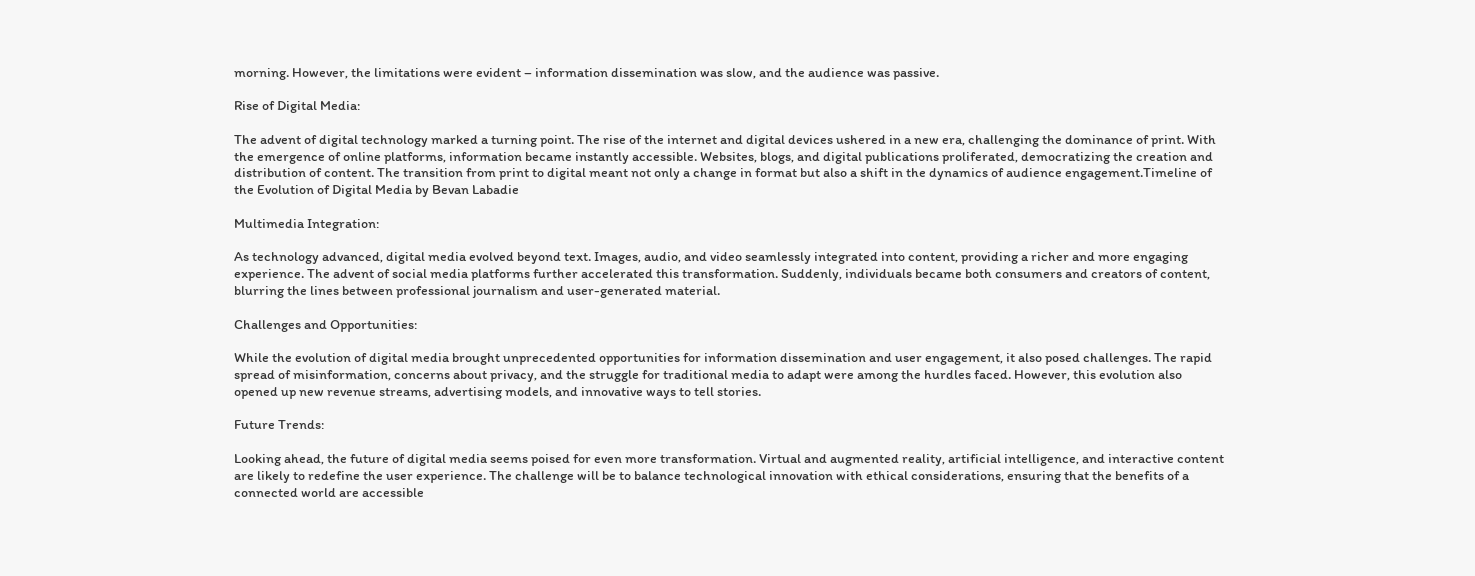morning. However, the limitations were evident – information dissemination was slow, and the audience was passive.

Rise of Digital Media:

The advent of digital technology marked a turning point. The rise of the internet and digital devices ushered in a new era, challenging the dominance of print. With the emergence of online platforms, information became instantly accessible. Websites, blogs, and digital publications proliferated, democratizing the creation and distribution of content. The transition from print to digital meant not only a change in format but also a shift in the dynamics of audience engagement.Timeline of the Evolution of Digital Media by Bevan Labadie

Multimedia Integration:

As technology advanced, digital media evolved beyond text. Images, audio, and video seamlessly integrated into content, providing a richer and more engaging experience. The advent of social media platforms further accelerated this transformation. Suddenly, individuals became both consumers and creators of content, blurring the lines between professional journalism and user-generated material.

Challenges and Opportunities:

While the evolution of digital media brought unprecedented opportunities for information dissemination and user engagement, it also posed challenges. The rapid spread of misinformation, concerns about privacy, and the struggle for traditional media to adapt were among the hurdles faced. However, this evolution also opened up new revenue streams, advertising models, and innovative ways to tell stories.

Future Trends:

Looking ahead, the future of digital media seems poised for even more transformation. Virtual and augmented reality, artificial intelligence, and interactive content are likely to redefine the user experience. The challenge will be to balance technological innovation with ethical considerations, ensuring that the benefits of a connected world are accessible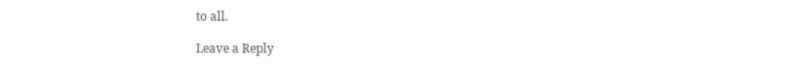to all.

Leave a Reply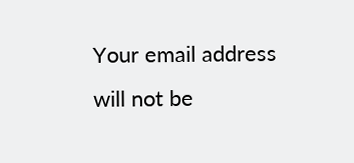Your email address will not be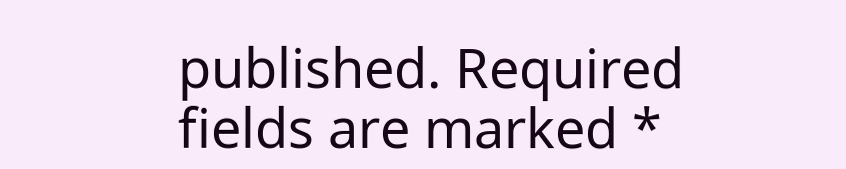published. Required fields are marked *